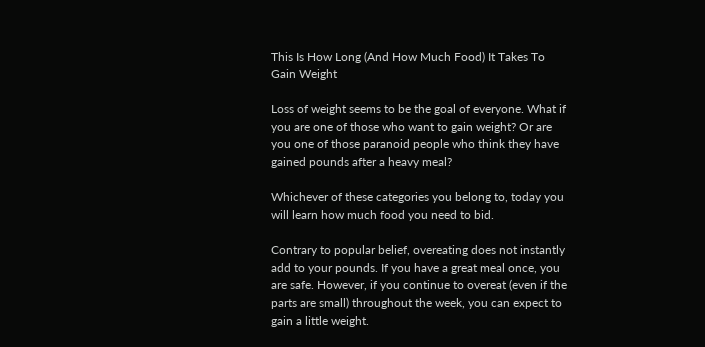This Is How Long (And How Much Food) It Takes To Gain Weight

Loss of weight seems to be the goal of everyone. What if you are one of those who want to gain weight? Or are you one of those paranoid people who think they have gained pounds after a heavy meal?

Whichever of these categories you belong to, today you will learn how much food you need to bid.

Contrary to popular belief, overeating does not instantly add to your pounds. If you have a great meal once, you are safe. However, if you continue to overeat (even if the parts are small) throughout the week, you can expect to gain a little weight.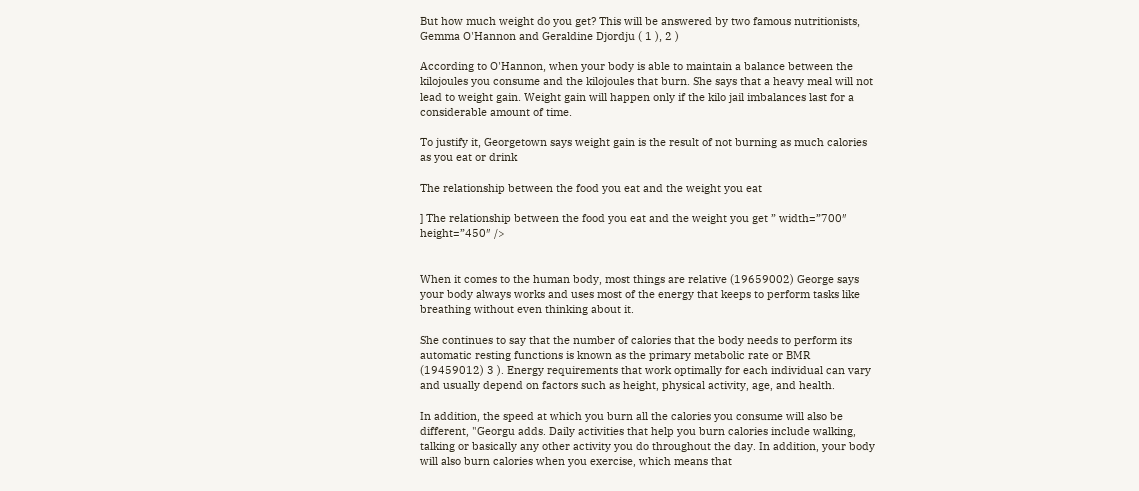But how much weight do you get? This will be answered by two famous nutritionists, Gemma O'Hannon and Geraldine Djordju ( 1 ), 2 )

According to O'Hannon, when your body is able to maintain a balance between the kilojoules you consume and the kilojoules that burn. She says that a heavy meal will not lead to weight gain. Weight gain will happen only if the kilo jail imbalances last for a considerable amount of time.

To justify it, Georgetown says weight gain is the result of not burning as much calories as you eat or drink

The relationship between the food you eat and the weight you eat

] The relationship between the food you eat and the weight you get ” width=”700″ height=”450″ />


When it comes to the human body, most things are relative (19659002) George says your body always works and uses most of the energy that keeps to perform tasks like breathing without even thinking about it.

She continues to say that the number of calories that the body needs to perform its automatic resting functions is known as the primary metabolic rate or BMR (19459012) 3 ). Energy requirements that work optimally for each individual can vary and usually depend on factors such as height, physical activity, age, and health.

In addition, the speed at which you burn all the calories you consume will also be different, "Georgu adds. Daily activities that help you burn calories include walking, talking or basically any other activity you do throughout the day. In addition, your body will also burn calories when you exercise, which means that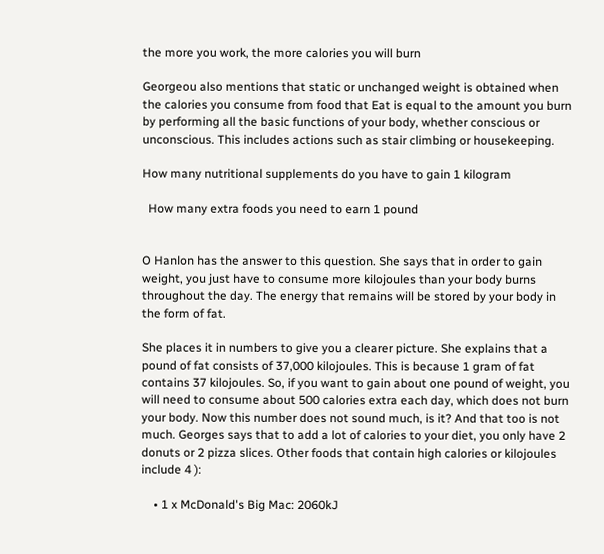the more you work, the more calories you will burn

Georgeou also mentions that static or unchanged weight is obtained when the calories you consume from food that Eat is equal to the amount you burn by performing all the basic functions of your body, whether conscious or unconscious. This includes actions such as stair climbing or housekeeping.

How many nutritional supplements do you have to gain 1 kilogram

  How many extra foods you need to earn 1 pound


O Hanlon has the answer to this question. She says that in order to gain weight, you just have to consume more kilojoules than your body burns throughout the day. The energy that remains will be stored by your body in the form of fat.

She places it in numbers to give you a clearer picture. She explains that a pound of fat consists of 37,000 kilojoules. This is because 1 gram of fat contains 37 kilojoules. So, if you want to gain about one pound of weight, you will need to consume about 500 calories extra each day, which does not burn your body. Now this number does not sound much, is it? And that too is not much. Georges says that to add a lot of calories to your diet, you only have 2 donuts or 2 pizza slices. Other foods that contain high calories or kilojoules include 4 ):

    • 1 x McDonald's Big Mac: 2060kJ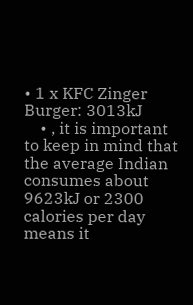• 1 x KFC Zinger Burger: 3013kJ
    • , it is important to keep in mind that the average Indian consumes about 9623kJ or 2300 calories per day means it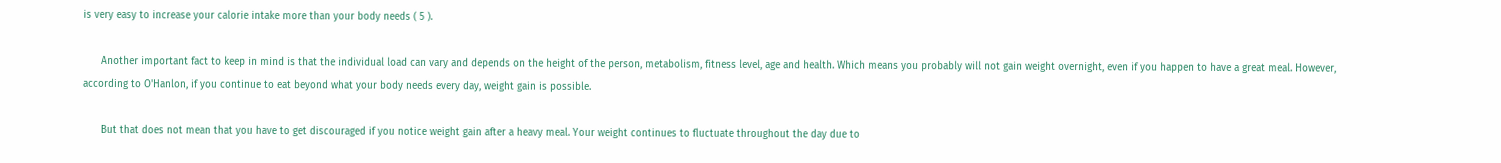is very easy to increase your calorie intake more than your body needs ( 5 ).

      Another important fact to keep in mind is that the individual load can vary and depends on the height of the person, metabolism, fitness level, age and health. Which means you probably will not gain weight overnight, even if you happen to have a great meal. However, according to O'Hanlon, if you continue to eat beyond what your body needs every day, weight gain is possible.

      But that does not mean that you have to get discouraged if you notice weight gain after a heavy meal. Your weight continues to fluctuate throughout the day due to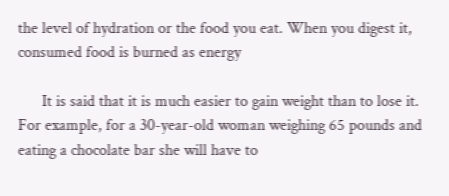the level of hydration or the food you eat. When you digest it, consumed food is burned as energy

      It is said that it is much easier to gain weight than to lose it. For example, for a 30-year-old woman weighing 65 pounds and eating a chocolate bar she will have to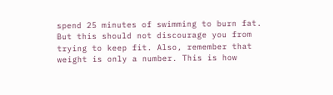spend 25 minutes of swimming to burn fat. But this should not discourage you from trying to keep fit. Also, remember that weight is only a number. This is how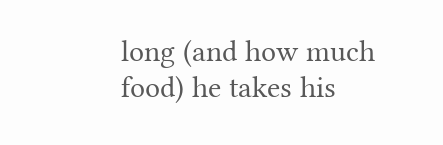long (and how much food) he takes his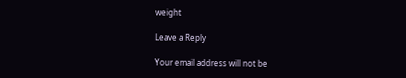weight

Leave a Reply

Your email address will not be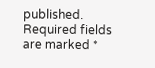published. Required fields are marked *